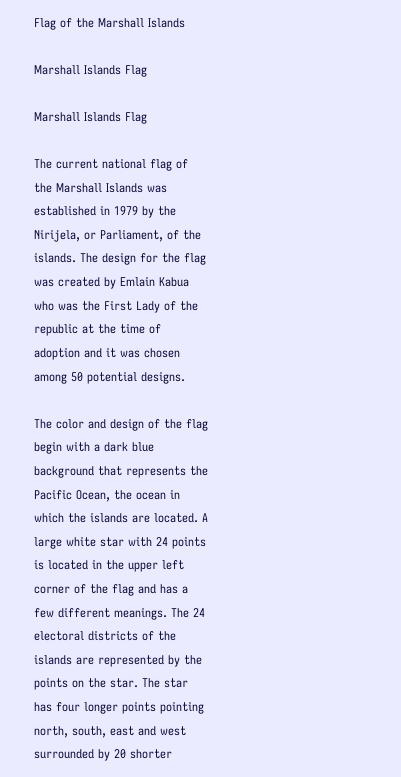Flag of the Marshall Islands

Marshall Islands Flag

Marshall Islands Flag

The current national flag of the Marshall Islands was established in 1979 by the Nirijela, or Parliament, of the islands. The design for the flag was created by Emlain Kabua who was the First Lady of the republic at the time of adoption and it was chosen among 50 potential designs.

The color and design of the flag begin with a dark blue background that represents the Pacific Ocean, the ocean in which the islands are located. A large white star with 24 points is located in the upper left corner of the flag and has a few different meanings. The 24 electoral districts of the islands are represented by the points on the star. The star has four longer points pointing north, south, east and west surrounded by 20 shorter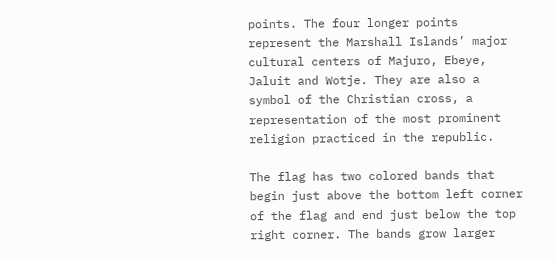points. The four longer points represent the Marshall Islands’ major cultural centers of Majuro, Ebeye, Jaluit and Wotje. They are also a symbol of the Christian cross, a representation of the most prominent religion practiced in the republic.

The flag has two colored bands that begin just above the bottom left corner of the flag and end just below the top right corner. The bands grow larger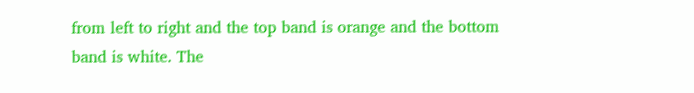from left to right and the top band is orange and the bottom band is white. The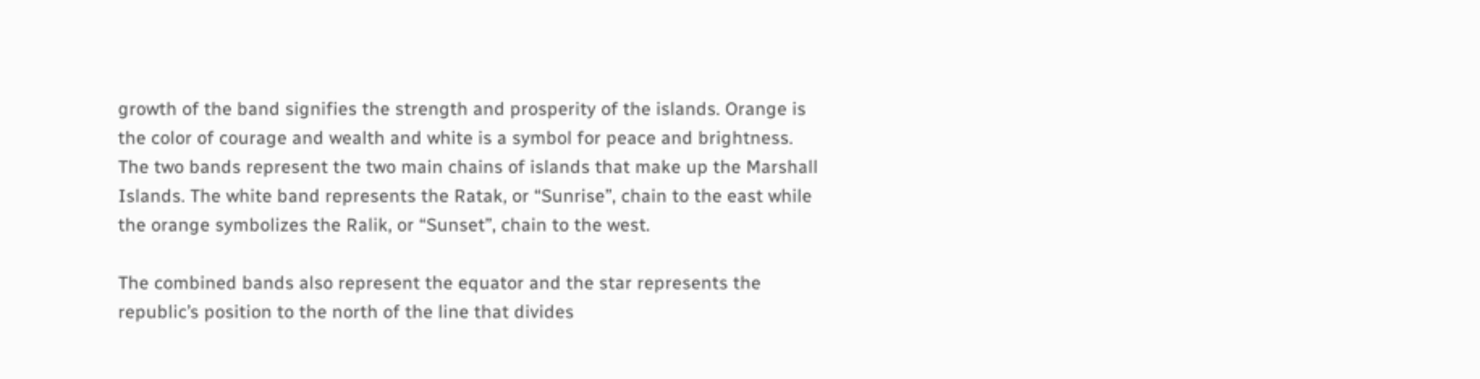growth of the band signifies the strength and prosperity of the islands. Orange is the color of courage and wealth and white is a symbol for peace and brightness. The two bands represent the two main chains of islands that make up the Marshall Islands. The white band represents the Ratak, or “Sunrise”, chain to the east while the orange symbolizes the Ralik, or “Sunset”, chain to the west.

The combined bands also represent the equator and the star represents the republic’s position to the north of the line that divides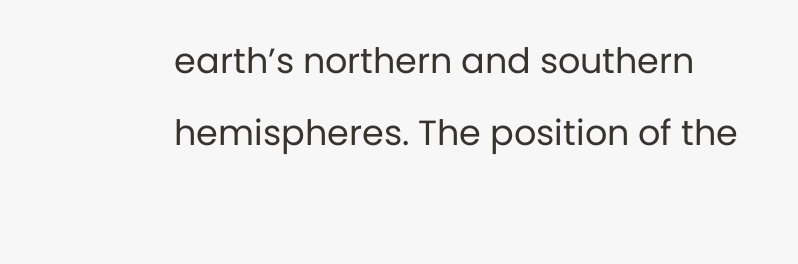earth’s northern and southern hemispheres. The position of the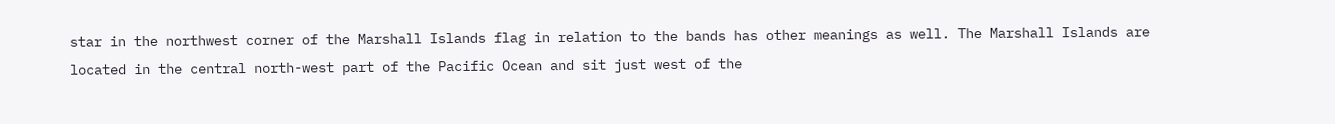star in the northwest corner of the Marshall Islands flag in relation to the bands has other meanings as well. The Marshall Islands are located in the central north-west part of the Pacific Ocean and sit just west of the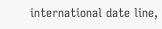international date line,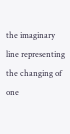the imaginary line representing the changing of one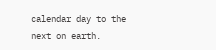calendar day to the next on earth.